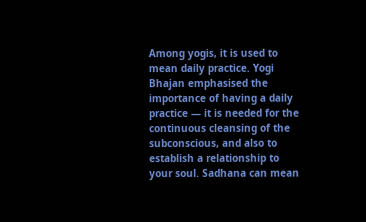Among yogis, it is used to mean daily practice. Yogi Bhajan emphasised the importance of having a daily practice — it is needed for the continuous cleansing of the subconscious, and also to establish a relationship to your soul. Sadhana can mean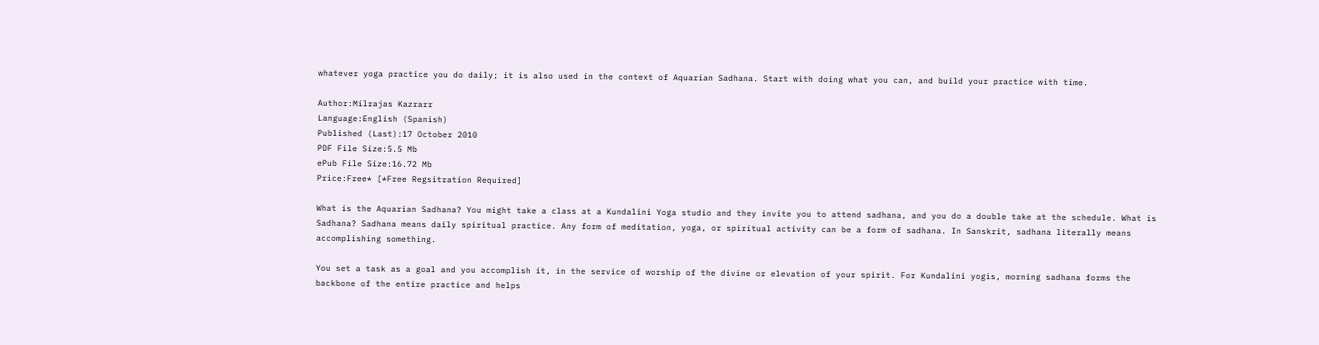whatever yoga practice you do daily; it is also used in the context of Aquarian Sadhana. Start with doing what you can, and build your practice with time.

Author:Milrajas Kazrarr
Language:English (Spanish)
Published (Last):17 October 2010
PDF File Size:5.5 Mb
ePub File Size:16.72 Mb
Price:Free* [*Free Regsitration Required]

What is the Aquarian Sadhana? You might take a class at a Kundalini Yoga studio and they invite you to attend sadhana, and you do a double take at the schedule. What is Sadhana? Sadhana means daily spiritual practice. Any form of meditation, yoga, or spiritual activity can be a form of sadhana. In Sanskrit, sadhana literally means accomplishing something.

You set a task as a goal and you accomplish it, in the service of worship of the divine or elevation of your spirit. For Kundalini yogis, morning sadhana forms the backbone of the entire practice and helps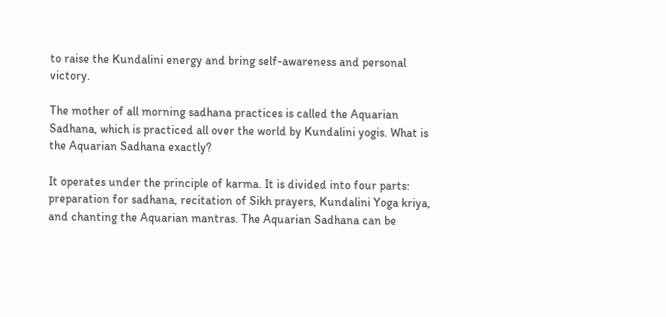to raise the Kundalini energy and bring self-awareness and personal victory.

The mother of all morning sadhana practices is called the Aquarian Sadhana, which is practiced all over the world by Kundalini yogis. What is the Aquarian Sadhana exactly?

It operates under the principle of karma. It is divided into four parts: preparation for sadhana, recitation of Sikh prayers, Kundalini Yoga kriya, and chanting the Aquarian mantras. The Aquarian Sadhana can be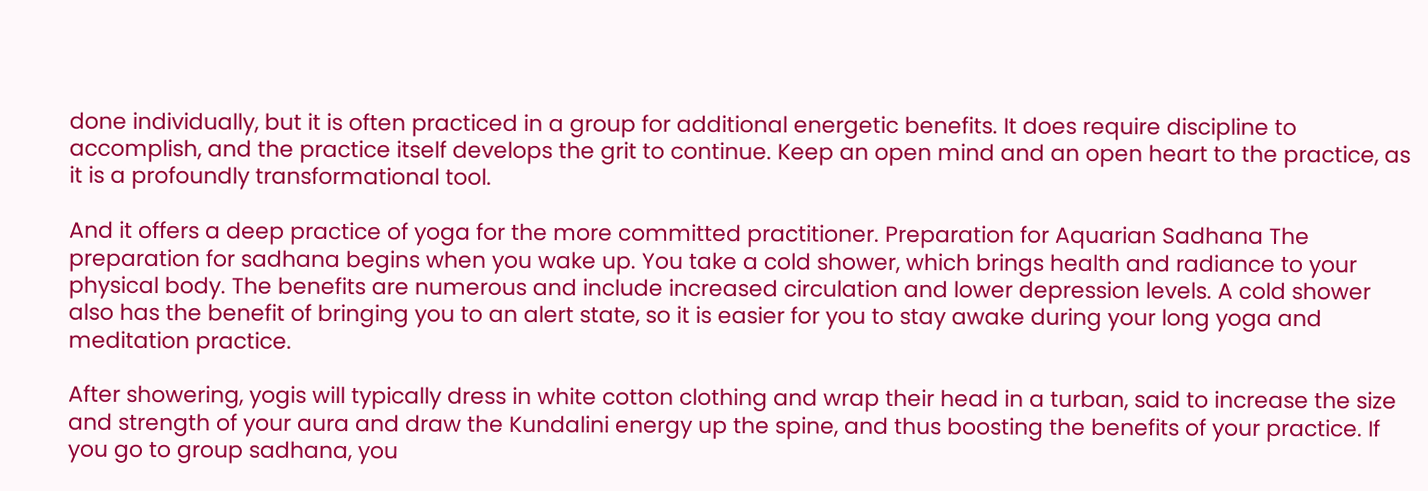done individually, but it is often practiced in a group for additional energetic benefits. It does require discipline to accomplish, and the practice itself develops the grit to continue. Keep an open mind and an open heart to the practice, as it is a profoundly transformational tool.

And it offers a deep practice of yoga for the more committed practitioner. Preparation for Aquarian Sadhana The preparation for sadhana begins when you wake up. You take a cold shower, which brings health and radiance to your physical body. The benefits are numerous and include increased circulation and lower depression levels. A cold shower also has the benefit of bringing you to an alert state, so it is easier for you to stay awake during your long yoga and meditation practice.

After showering, yogis will typically dress in white cotton clothing and wrap their head in a turban, said to increase the size and strength of your aura and draw the Kundalini energy up the spine, and thus boosting the benefits of your practice. If you go to group sadhana, you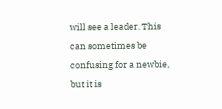will see a leader. This can sometimes be confusing for a newbie, but it is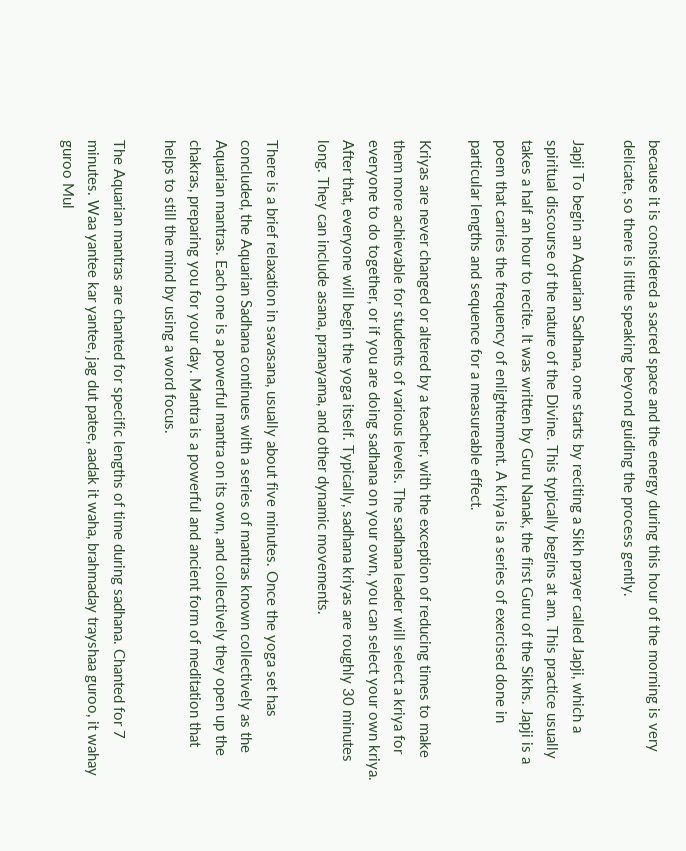because it is considered a sacred space and the energy during this hour of the morning is very delicate, so there is little speaking beyond guiding the process gently.

Japji To begin an Aquarian Sadhana, one starts by reciting a Sikh prayer called Japji, which a spiritual discourse of the nature of the Divine. This typically begins at am. This practice usually takes a half an hour to recite. It was written by Guru Nanak, the first Guru of the Sikhs. Japji is a poem that carries the frequency of enlightenment. A kriya is a series of exercised done in particular lengths and sequence for a measureable effect.

Kriyas are never changed or altered by a teacher, with the exception of reducing times to make them more achievable for students of various levels. The sadhana leader will select a kriya for everyone to do together, or if you are doing sadhana on your own, you can select your own kriya. After that, everyone will begin the yoga itself. Typically, sadhana kriyas are roughly 30 minutes long. They can include asana, pranayama, and other dynamic movements.

There is a brief relaxation in savasana, usually about five minutes. Once the yoga set has concluded, the Aquarian Sadhana continues with a series of mantras known collectively as the Aquarian mantras. Each one is a powerful mantra on its own, and collectively they open up the chakras, preparing you for your day. Mantra is a powerful and ancient form of meditation that helps to still the mind by using a word focus.

The Aquarian mantras are chanted for specific lengths of time during sadhana. Chanted for 7 minutes. Waa yantee kar yantee, jag dut patee, aadak it waha, brahmaday trayshaa guroo, it wahay guroo Mul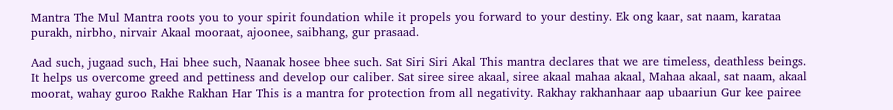Mantra The Mul Mantra roots you to your spirit foundation while it propels you forward to your destiny. Ek ong kaar, sat naam, karataa purakh, nirbho, nirvair Akaal mooraat, ajoonee, saibhang, gur prasaad.

Aad such, jugaad such, Hai bhee such, Naanak hosee bhee such. Sat Siri Siri Akal This mantra declares that we are timeless, deathless beings. It helps us overcome greed and pettiness and develop our caliber. Sat siree siree akaal, siree akaal mahaa akaal, Mahaa akaal, sat naam, akaal moorat, wahay guroo Rakhe Rakhan Har This is a mantra for protection from all negativity. Rakhay rakhanhaar aap ubaariun Gur kee pairee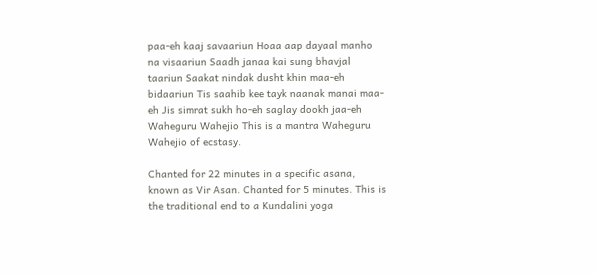paa-eh kaaj savaariun Hoaa aap dayaal manho na visaariun Saadh janaa kai sung bhavjal taariun Saakat nindak dusht khin maa-eh bidaariun Tis saahib kee tayk naanak manai maa-eh Jis simrat sukh ho-eh saglay dookh jaa-eh Waheguru Wahejio This is a mantra Waheguru Wahejio of ecstasy.

Chanted for 22 minutes in a specific asana, known as Vir Asan. Chanted for 5 minutes. This is the traditional end to a Kundalini yoga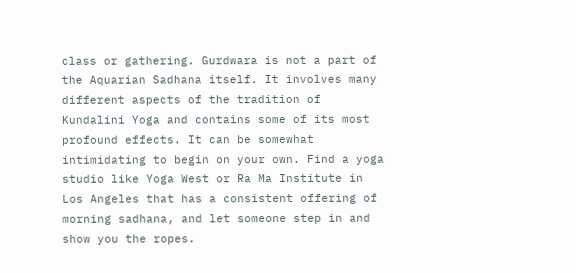class or gathering. Gurdwara is not a part of the Aquarian Sadhana itself. It involves many different aspects of the tradition of Kundalini Yoga and contains some of its most profound effects. It can be somewhat intimidating to begin on your own. Find a yoga studio like Yoga West or Ra Ma Institute in Los Angeles that has a consistent offering of morning sadhana, and let someone step in and show you the ropes.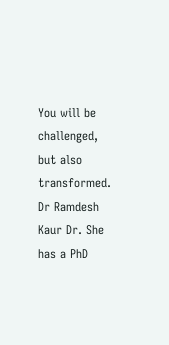You will be challenged, but also transformed. Dr Ramdesh Kaur Dr. She has a PhD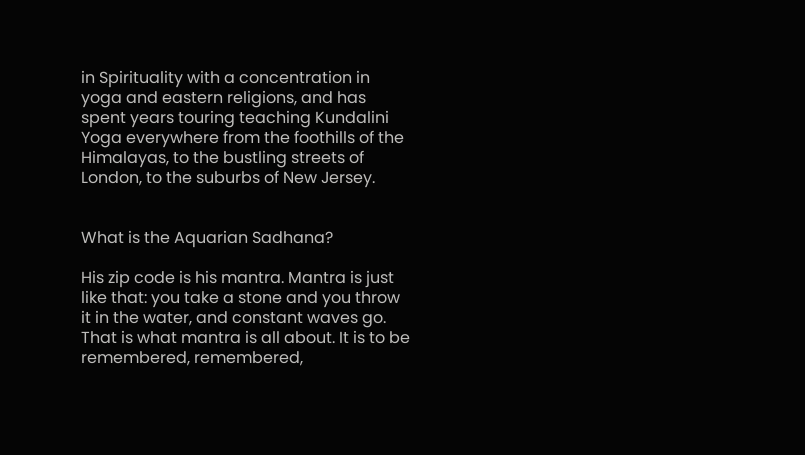in Spirituality with a concentration in yoga and eastern religions, and has spent years touring teaching Kundalini Yoga everywhere from the foothills of the Himalayas, to the bustling streets of London, to the suburbs of New Jersey.


What is the Aquarian Sadhana?

His zip code is his mantra. Mantra is just like that: you take a stone and you throw it in the water, and constant waves go. That is what mantra is all about. It is to be remembered, remembered,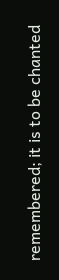remembered; it is to be chanted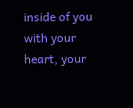inside of you with your heart, your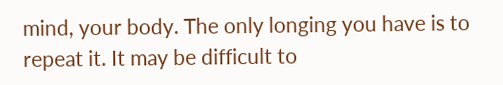mind, your body. The only longing you have is to repeat it. It may be difficult to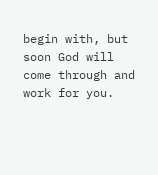begin with, but soon God will come through and work for you.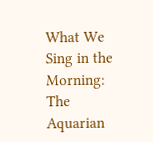What We Sing in the Morning: The Aquarian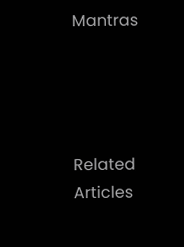Mantras




Related Articles